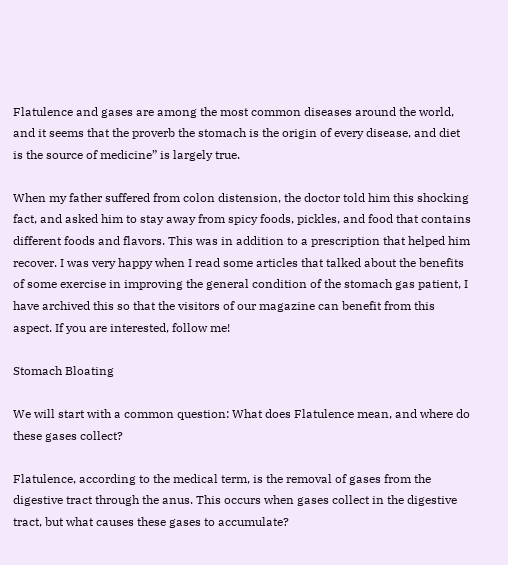Flatulence and gases are among the most common diseases around the world, and it seems that the proverb the stomach is the origin of every disease, and diet is the source of medicine” is largely true.

When my father suffered from colon distension, the doctor told him this shocking fact, and asked him to stay away from spicy foods, pickles, and food that contains different foods and flavors. This was in addition to a prescription that helped him recover. I was very happy when I read some articles that talked about the benefits of some exercise in improving the general condition of the stomach gas patient, I have archived this so that the visitors of our magazine can benefit from this aspect. If you are interested, follow me!

Stomach Bloating

We will start with a common question: What does Flatulence mean, and where do these gases collect?

Flatulence, according to the medical term, is the removal of gases from the digestive tract through the anus. This occurs when gases collect in the digestive tract, but what causes these gases to accumulate?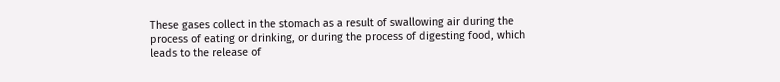These gases collect in the stomach as a result of swallowing air during the process of eating or drinking, or during the process of digesting food, which leads to the release of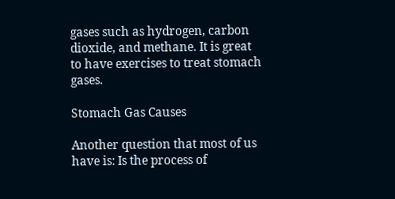gases such as hydrogen, carbon dioxide, and methane. It is great to have exercises to treat stomach gases.

Stomach Gas Causes

Another question that most of us have is: Is the process of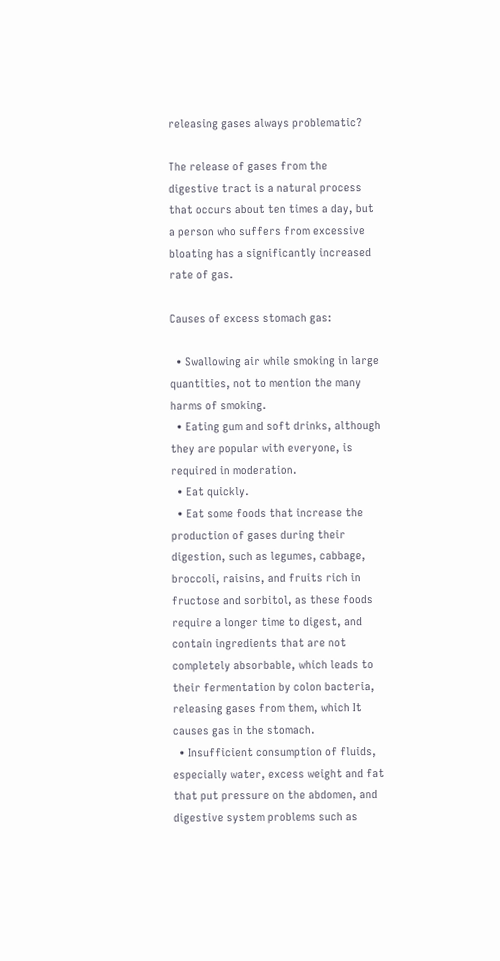releasing gases always problematic?

The release of gases from the digestive tract is a natural process that occurs about ten times a day, but a person who suffers from excessive bloating has a significantly increased rate of gas.

Causes of excess stomach gas:

  • Swallowing air while smoking in large quantities, not to mention the many harms of smoking.
  • Eating gum and soft drinks, although they are popular with everyone, is required in moderation.
  • Eat quickly.
  • Eat some foods that increase the production of gases during their digestion, such as legumes, cabbage, broccoli, raisins, and fruits rich in fructose and sorbitol, as these foods require a longer time to digest, and contain ingredients that are not completely absorbable, which leads to their fermentation by colon bacteria, releasing gases from them, which It causes gas in the stomach.
  • Insufficient consumption of fluids, especially water, excess weight and fat that put pressure on the abdomen, and digestive system problems such as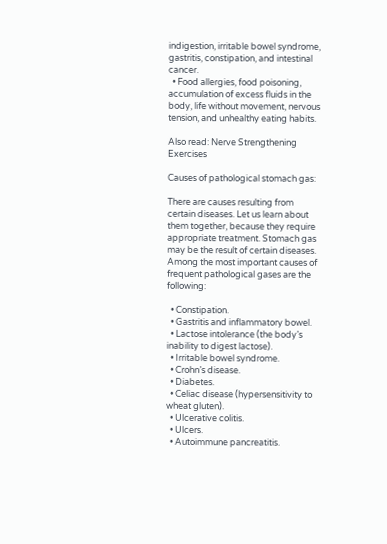indigestion, irritable bowel syndrome, gastritis, constipation, and intestinal cancer.
  • Food allergies, food poisoning, accumulation of excess fluids in the body, life without movement, nervous tension, and unhealthy eating habits.

Also read: Nerve Strengthening Exercises

Causes of pathological stomach gas:

There are causes resulting from certain diseases. Let us learn about them together, because they require appropriate treatment. Stomach gas may be the result of certain diseases. Among the most important causes of frequent pathological gases are the following:

  • Constipation.
  • Gastritis and inflammatory bowel.
  • Lactose intolerance (the body’s inability to digest lactose).
  • Irritable bowel syndrome.
  • Crohn’s disease.
  • Diabetes.
  • Celiac disease (hypersensitivity to wheat gluten).
  • Ulcerative colitis.
  • Ulcers.
  • Autoimmune pancreatitis.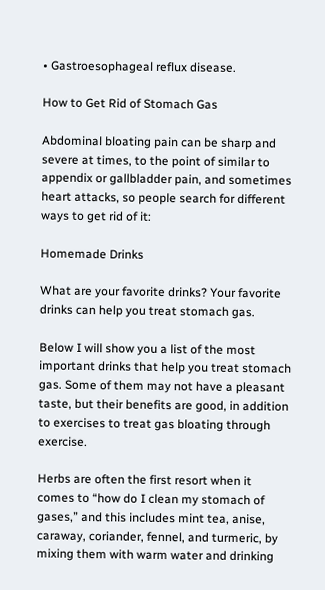• Gastroesophageal reflux disease.

How to Get Rid of Stomach Gas

Abdominal bloating pain can be sharp and severe at times, to the point of similar to appendix or gallbladder pain, and sometimes heart attacks, so people search for different ways to get rid of it:

Homemade Drinks

What are your favorite drinks? Your favorite drinks can help you treat stomach gas.

Below I will show you a list of the most important drinks that help you treat stomach gas. Some of them may not have a pleasant taste, but their benefits are good, in addition to exercises to treat gas bloating through exercise.

Herbs are often the first resort when it comes to “how do I clean my stomach of gases,” and this includes mint tea, anise, caraway, coriander, fennel, and turmeric, by mixing them with warm water and drinking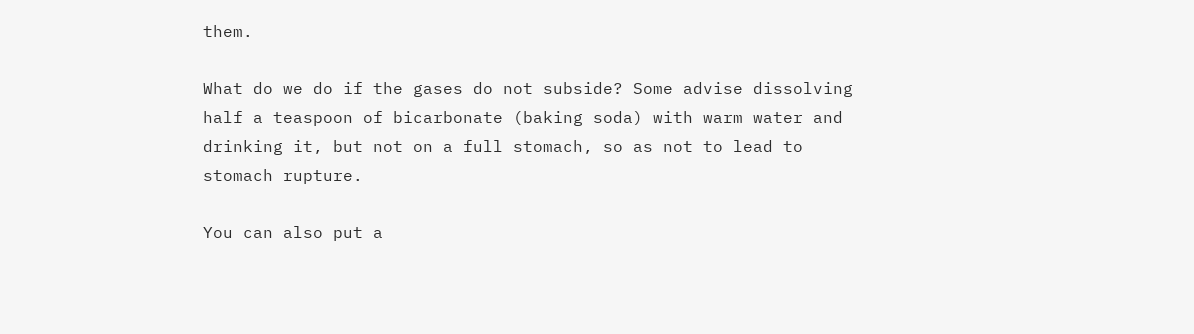them.

What do we do if the gases do not subside? Some advise dissolving half a teaspoon of bicarbonate (baking soda) with warm water and drinking it, but not on a full stomach, so as not to lead to stomach rupture.

You can also put a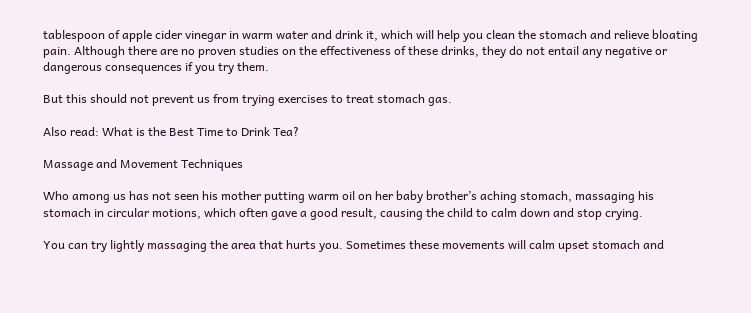tablespoon of apple cider vinegar in warm water and drink it, which will help you clean the stomach and relieve bloating pain. Although there are no proven studies on the effectiveness of these drinks, they do not entail any negative or dangerous consequences if you try them.

But this should not prevent us from trying exercises to treat stomach gas.

Also read: What is the Best Time to Drink Tea?

Massage and Movement Techniques

Who among us has not seen his mother putting warm oil on her baby brother’s aching stomach, massaging his stomach in circular motions, which often gave a good result, causing the child to calm down and stop crying.

You can try lightly massaging the area that hurts you. Sometimes these movements will calm upset stomach and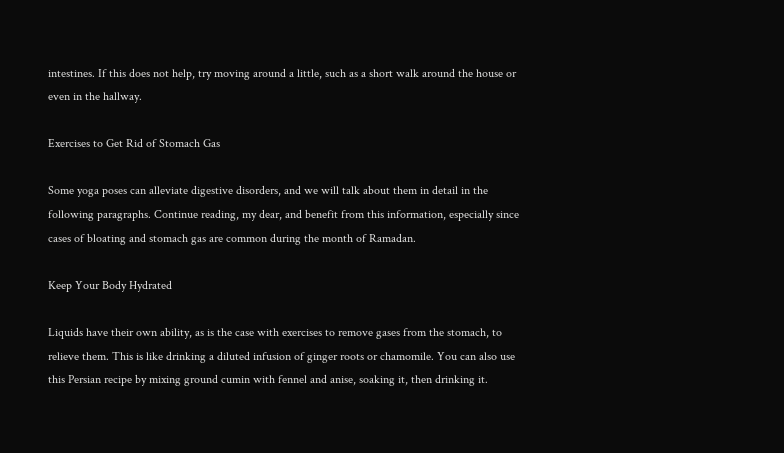intestines. If this does not help, try moving around a little, such as a short walk around the house or even in the hallway.

Exercises to Get Rid of Stomach Gas

Some yoga poses can alleviate digestive disorders, and we will talk about them in detail in the following paragraphs. Continue reading, my dear, and benefit from this information, especially since cases of bloating and stomach gas are common during the month of Ramadan.

Keep Your Body Hydrated

Liquids have their own ability, as is the case with exercises to remove gases from the stomach, to relieve them. This is like drinking a diluted infusion of ginger roots or chamomile. You can also use this Persian recipe by mixing ground cumin with fennel and anise, soaking it, then drinking it.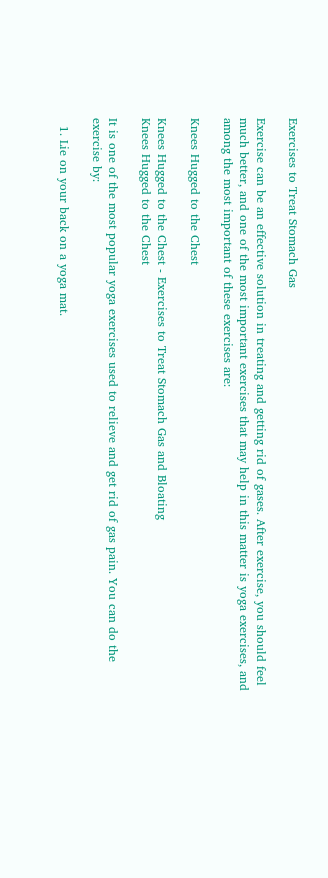Exercises to Treat Stomach Gas

Exercise can be an effective solution in treating and getting rid of gases. After exercise, you should feel much better, and one of the most important exercises that may help in this matter is yoga exercises, and among the most important of these exercises are:

Knees Hugged to the Chest

Knees Hugged to the Chest - Exercises to Treat Stomach Gas and Bloating
Knees Hugged to the Chest

It is one of the most popular yoga exercises used to relieve and get rid of gas pain. You can do the exercise by:

  1. Lie on your back on a yoga mat.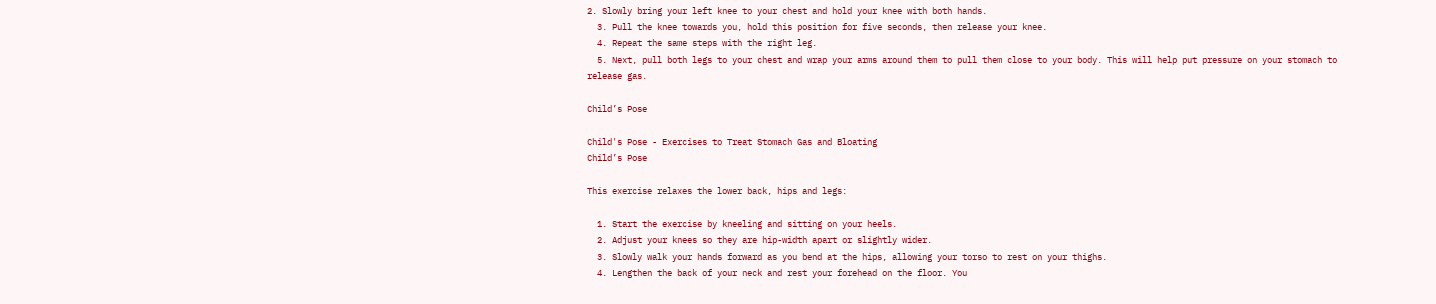2. Slowly bring your left knee to your chest and hold your knee with both hands.
  3. Pull the knee towards you, hold this position for five seconds, then release your knee.
  4. Repeat the same steps with the right leg.
  5. Next, pull both legs to your chest and wrap your arms around them to pull them close to your body. This will help put pressure on your stomach to release gas.

Child’s Pose

Child's Pose - Exercises to Treat Stomach Gas and Bloating
Child’s Pose

This exercise relaxes the lower back, hips and legs:

  1. Start the exercise by kneeling and sitting on your heels.
  2. Adjust your knees so they are hip-width apart or slightly wider.
  3. Slowly walk your hands forward as you bend at the hips, allowing your torso to rest on your thighs.
  4. Lengthen the back of your neck and rest your forehead on the floor. You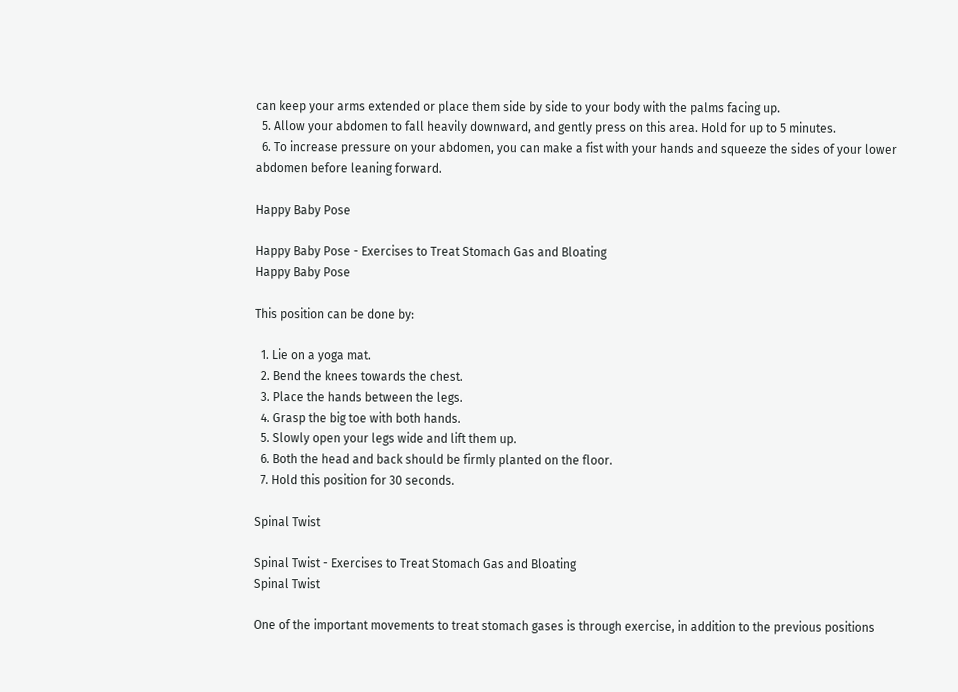can keep your arms extended or place them side by side to your body with the palms facing up.
  5. Allow your abdomen to fall heavily downward, and gently press on this area. Hold for up to 5 minutes.
  6. To increase pressure on your abdomen, you can make a fist with your hands and squeeze the sides of your lower abdomen before leaning forward.

Happy Baby Pose

Happy Baby Pose - Exercises to Treat Stomach Gas and Bloating
Happy Baby Pose

This position can be done by:

  1. Lie on a yoga mat.
  2. Bend the knees towards the chest.
  3. Place the hands between the legs.
  4. Grasp the big toe with both hands.
  5. Slowly open your legs wide and lift them up.
  6. Both the head and back should be firmly planted on the floor.
  7. Hold this position for 30 seconds.

Spinal Twist

Spinal Twist - Exercises to Treat Stomach Gas and Bloating
Spinal Twist

One of the important movements to treat stomach gases is through exercise, in addition to the previous positions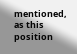mentioned, as this position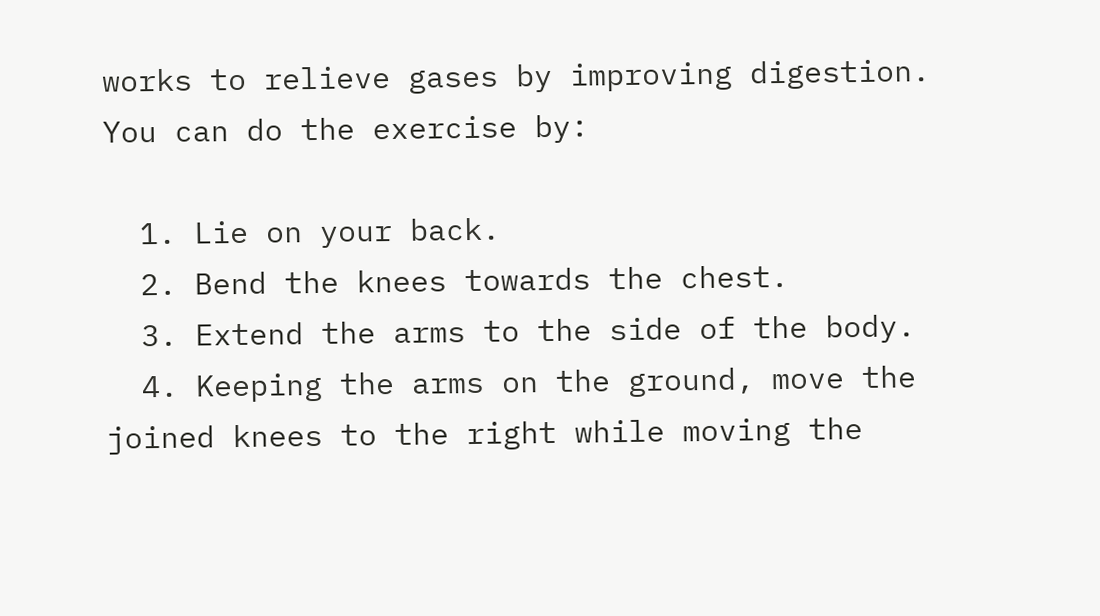works to relieve gases by improving digestion. You can do the exercise by:

  1. Lie on your back.
  2. Bend the knees towards the chest.
  3. Extend the arms to the side of the body.
  4. Keeping the arms on the ground, move the joined knees to the right while moving the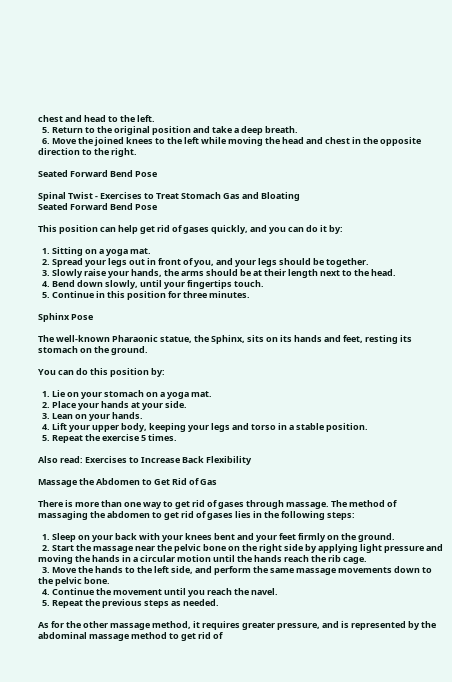chest and head to the left.
  5. Return to the original position and take a deep breath.
  6. Move the joined knees to the left while moving the head and chest in the opposite direction to the right.

Seated Forward Bend Pose

Spinal Twist - Exercises to Treat Stomach Gas and Bloating
Seated Forward Bend Pose

This position can help get rid of gases quickly, and you can do it by:

  1. Sitting on a yoga mat.
  2. Spread your legs out in front of you, and your legs should be together.
  3. Slowly raise your hands, the arms should be at their length next to the head.
  4. Bend down slowly, until your fingertips touch.
  5. Continue in this position for three minutes.

Sphinx Pose

The well-known Pharaonic statue, the Sphinx, sits on its hands and feet, resting its stomach on the ground.

You can do this position by:

  1. Lie on your stomach on a yoga mat.
  2. Place your hands at your side.
  3. Lean on your hands.
  4. Lift your upper body, keeping your legs and torso in a stable position.
  5. Repeat the exercise 5 times.

Also read: Exercises to Increase Back Flexibility

Massage the Abdomen to Get Rid of Gas

There is more than one way to get rid of gases through massage. The method of massaging the abdomen to get rid of gases lies in the following steps:

  1. Sleep on your back with your knees bent and your feet firmly on the ground.
  2. Start the massage near the pelvic bone on the right side by applying light pressure and moving the hands in a circular motion until the hands reach the rib cage.
  3. Move the hands to the left side, and perform the same massage movements down to the pelvic bone.
  4. Continue the movement until you reach the navel.
  5. Repeat the previous steps as needed.

As for the other massage method, it requires greater pressure, and is represented by the abdominal massage method to get rid of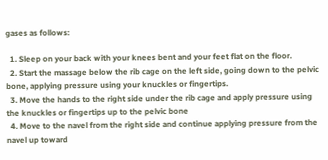gases as follows:

  1. Sleep on your back with your knees bent and your feet flat on the floor.
  2. Start the massage below the rib cage on the left side, going down to the pelvic bone, applying pressure using your knuckles or fingertips.
  3. Move the hands to the right side under the rib cage and apply pressure using the knuckles or fingertips up to the pelvic bone
  4. Move to the navel from the right side and continue applying pressure from the navel up toward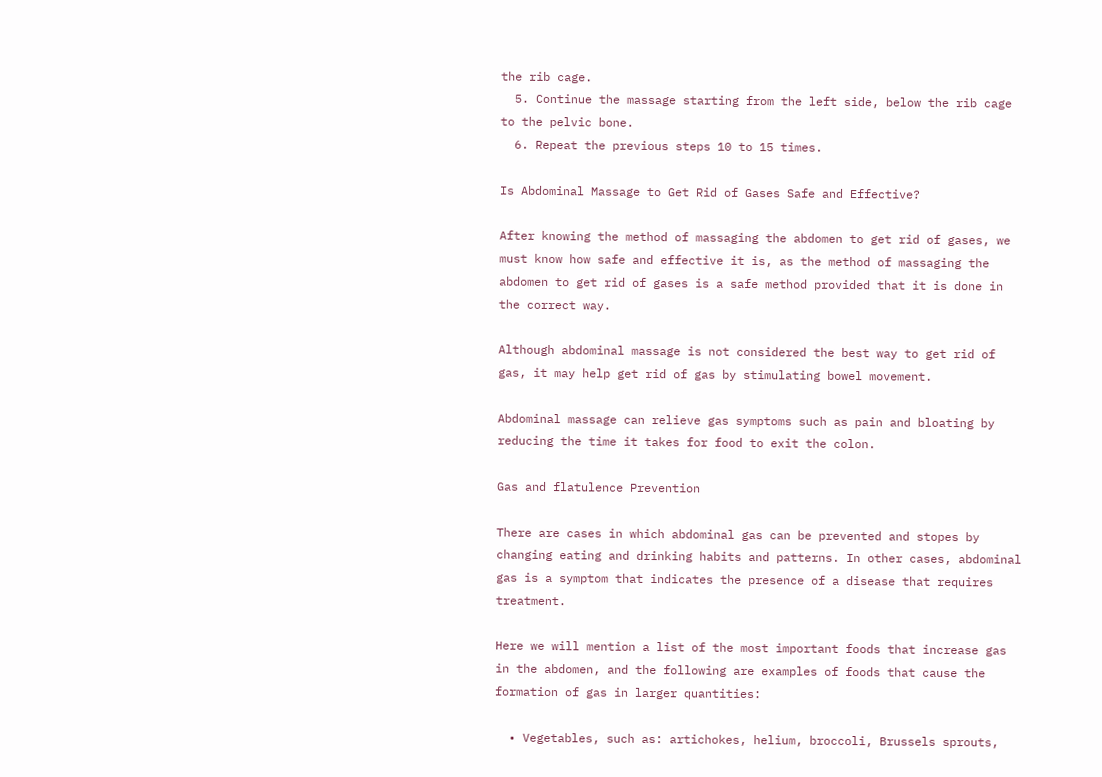the rib cage.
  5. Continue the massage starting from the left side, below the rib cage to the pelvic bone.
  6. Repeat the previous steps 10 to 15 times.

Is Abdominal Massage to Get Rid of Gases Safe and Effective?

After knowing the method of massaging the abdomen to get rid of gases, we must know how safe and effective it is, as the method of massaging the abdomen to get rid of gases is a safe method provided that it is done in the correct way.

Although abdominal massage is not considered the best way to get rid of gas, it may help get rid of gas by stimulating bowel movement.

Abdominal massage can relieve gas symptoms such as pain and bloating by reducing the time it takes for food to exit the colon.

Gas and flatulence Prevention

There are cases in which abdominal gas can be prevented and stopes by changing eating and drinking habits and patterns. In other cases, abdominal gas is a symptom that indicates the presence of a disease that requires treatment.

Here we will mention a list of the most important foods that increase gas in the abdomen, and the following are examples of foods that cause the formation of gas in larger quantities:

  • Vegetables, such as: artichokes, helium, broccoli, Brussels sprouts,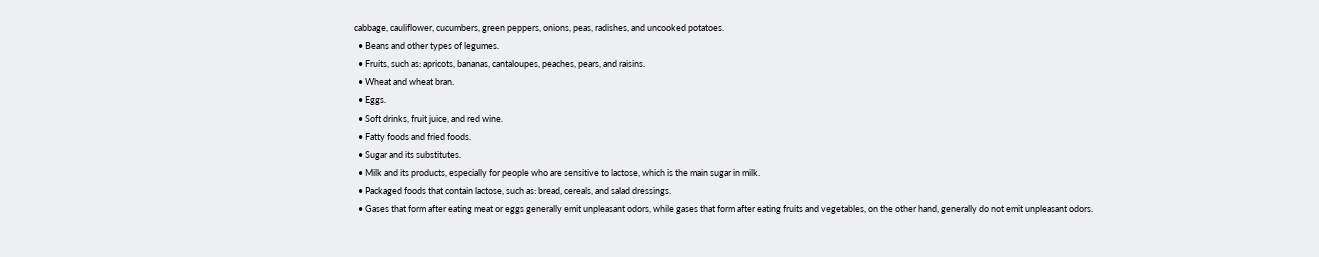cabbage, cauliflower, cucumbers, green peppers, onions, peas, radishes, and uncooked potatoes.
  • Beans and other types of legumes.
  • Fruits, such as: apricots, bananas, cantaloupes, peaches, pears, and raisins.
  • Wheat and wheat bran.
  • Eggs.
  • Soft drinks, fruit juice, and red wine.
  • Fatty foods and fried foods.
  • Sugar and its substitutes.
  • Milk and its products, especially for people who are sensitive to lactose, which is the main sugar in milk.
  • Packaged foods that contain lactose, such as: bread, cereals, and salad dressings.
  • Gases that form after eating meat or eggs generally emit unpleasant odors, while gases that form after eating fruits and vegetables, on the other hand, generally do not emit unpleasant odors.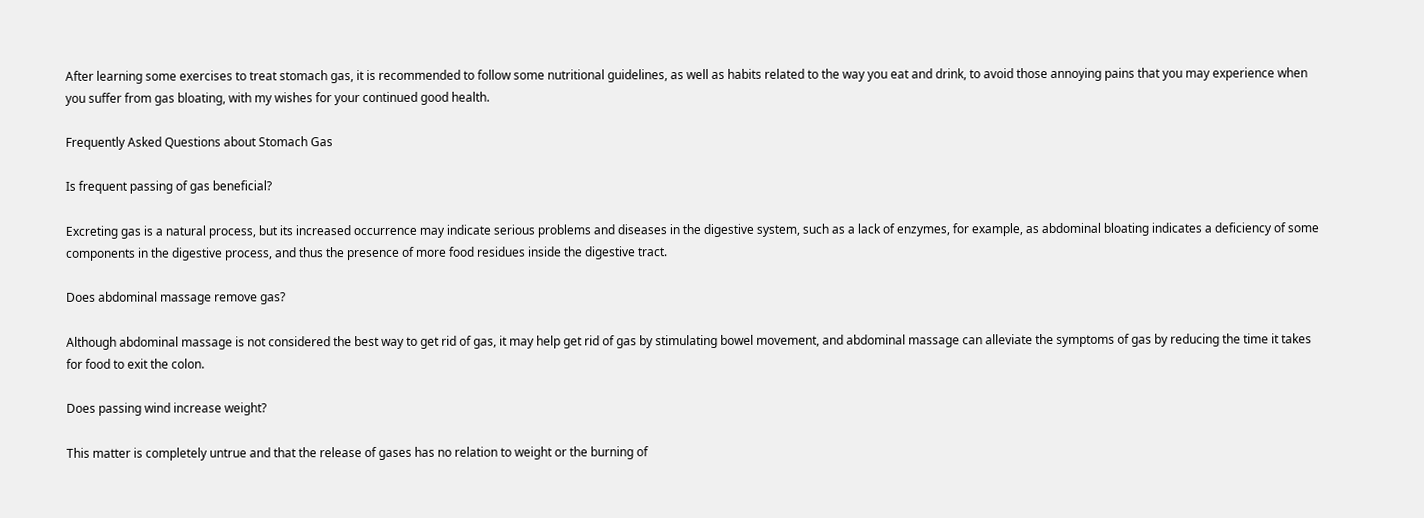After learning some exercises to treat stomach gas, it is recommended to follow some nutritional guidelines, as well as habits related to the way you eat and drink, to avoid those annoying pains that you may experience when you suffer from gas bloating, with my wishes for your continued good health.

Frequently Asked Questions about Stomach Gas

Is frequent passing of gas beneficial?

Excreting gas is a natural process, but its increased occurrence may indicate serious problems and diseases in the digestive system, such as a lack of enzymes, for example, as abdominal bloating indicates a deficiency of some components in the digestive process, and thus the presence of more food residues inside the digestive tract.

Does abdominal massage remove gas?

Although abdominal massage is not considered the best way to get rid of gas, it may help get rid of gas by stimulating bowel movement, and abdominal massage can alleviate the symptoms of gas by reducing the time it takes for food to exit the colon.

Does passing wind increase weight?

This matter is completely untrue and that the release of gases has no relation to weight or the burning of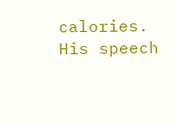calories. His speech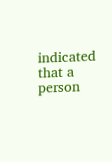indicated that a person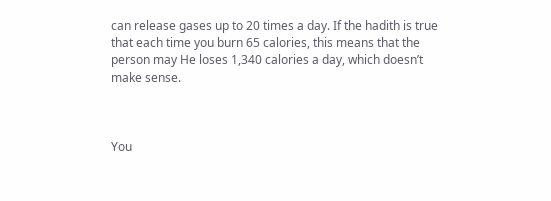can release gases up to 20 times a day. If the hadith is true that each time you burn 65 calories, this means that the person may He loses 1,340 calories a day, which doesn’t make sense.



You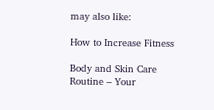may also like:

How to Increase Fitness

Body and Skin Care Routine – Your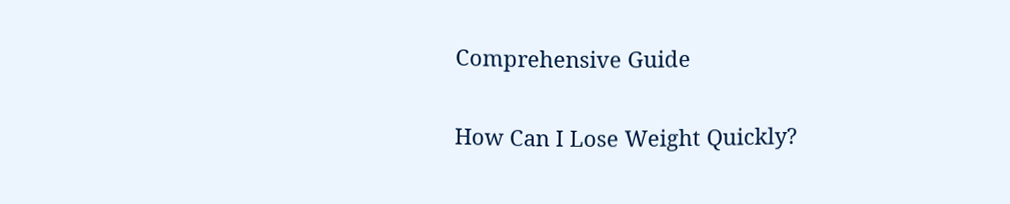Comprehensive Guide

How Can I Lose Weight Quickly?